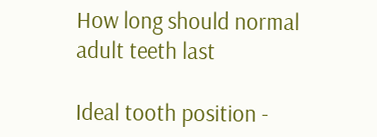How long should normal adult teeth last

Ideal tooth position -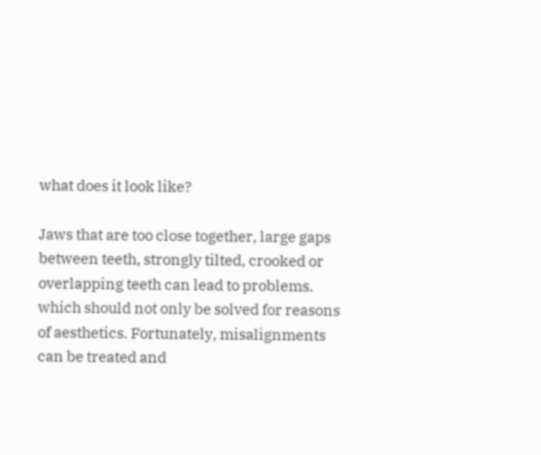what does it look like?

Jaws that are too close together, large gaps between teeth, strongly tilted, crooked or overlapping teeth can lead to problems. which should not only be solved for reasons of aesthetics. Fortunately, misalignments can be treated and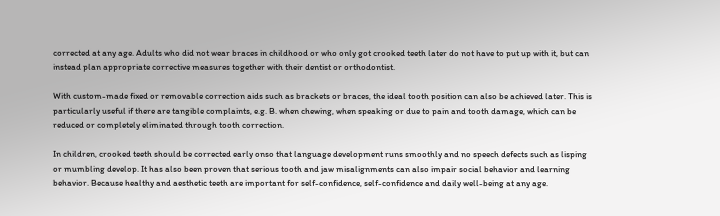corrected at any age. Adults who did not wear braces in childhood or who only got crooked teeth later do not have to put up with it, but can instead plan appropriate corrective measures together with their dentist or orthodontist.

With custom-made fixed or removable correction aids such as brackets or braces, the ideal tooth position can also be achieved later. This is particularly useful if there are tangible complaints, e.g. B. when chewing, when speaking or due to pain and tooth damage, which can be reduced or completely eliminated through tooth correction.

In children, crooked teeth should be corrected early onso that language development runs smoothly and no speech defects such as lisping or mumbling develop. It has also been proven that serious tooth and jaw misalignments can also impair social behavior and learning behavior. Because healthy and aesthetic teeth are important for self-confidence, self-confidence and daily well-being at any age.